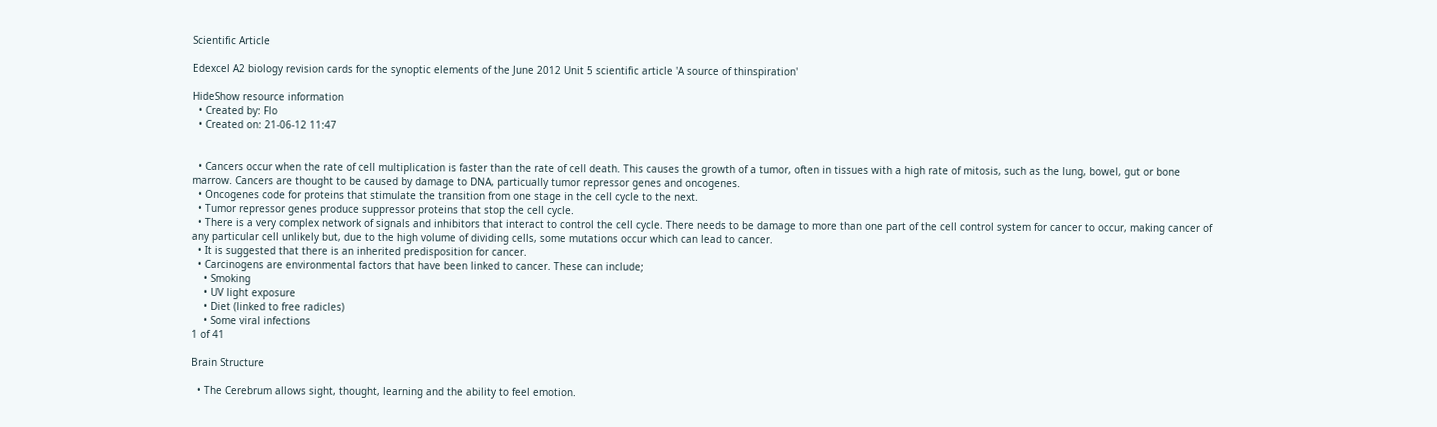Scientific Article

Edexcel A2 biology revision cards for the synoptic elements of the June 2012 Unit 5 scientific article 'A source of thinspiration'

HideShow resource information
  • Created by: Flo
  • Created on: 21-06-12 11:47


  • Cancers occur when the rate of cell multiplication is faster than the rate of cell death. This causes the growth of a tumor, often in tissues with a high rate of mitosis, such as the lung, bowel, gut or bone marrow. Cancers are thought to be caused by damage to DNA, particually tumor repressor genes and oncogenes.
  • Oncogenes code for proteins that stimulate the transition from one stage in the cell cycle to the next.
  • Tumor repressor genes produce suppressor proteins that stop the cell cycle.
  • There is a very complex network of signals and inhibitors that interact to control the cell cycle. There needs to be damage to more than one part of the cell control system for cancer to occur, making cancer of any particular cell unlikely but, due to the high volume of dividing cells, some mutations occur which can lead to cancer.
  • It is suggested that there is an inherited predisposition for cancer.
  • Carcinogens are environmental factors that have been linked to cancer. These can include;
    • Smoking
    • UV light exposure
    • Diet (linked to free radicles)
    • Some viral infections
1 of 41

Brain Structure

  • The Cerebrum allows sight, thought, learning and the ability to feel emotion.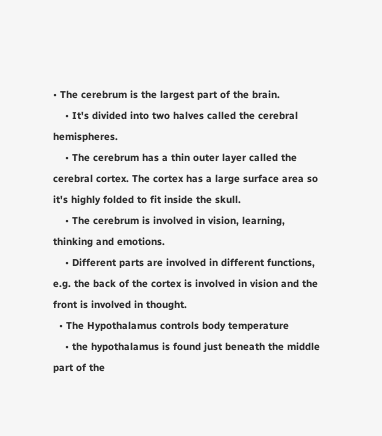• The cerebrum is the largest part of the brain.
    • It's divided into two halves called the cerebral hemispheres.
    • The cerebrum has a thin outer layer called the cerebral cortex. The cortex has a large surface area so it's highly folded to fit inside the skull.
    • The cerebrum is involved in vision, learning, thinking and emotions.
    • Different parts are involved in different functions, e.g. the back of the cortex is involved in vision and the front is involved in thought.
  • The Hypothalamus controls body temperature
    • the hypothalamus is found just beneath the middle part of the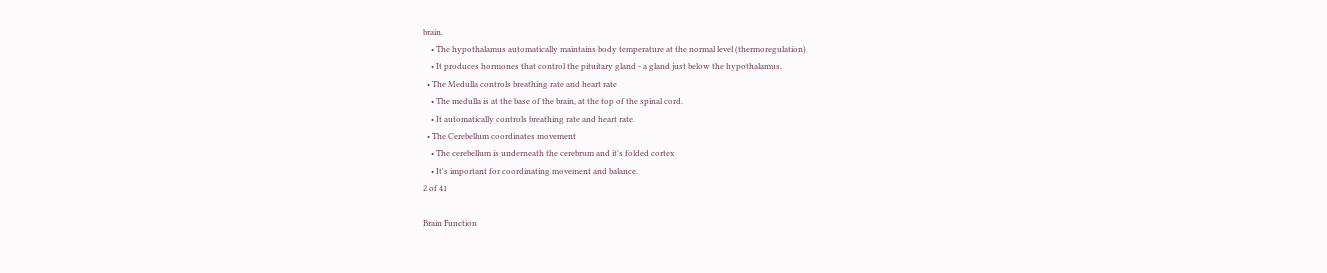brain.
    • The hypothalamus automatically maintains body temperature at the normal level (thermoregulation)
    • It produces hormones that control the pituitary gland - a gland just below the hypothalamus.
  • The Medulla controls breathing rate and heart rate
    • The medulla is at the base of the brain, at the top of the spinal cord.
    • It automatically controls breathing rate and heart rate.
  • The Cerebellum coordinates movement
    • The cerebellum is underneath the cerebrum and it's folded cortex
    • It's important for coordinating movement and balance.
2 of 41

Brain Function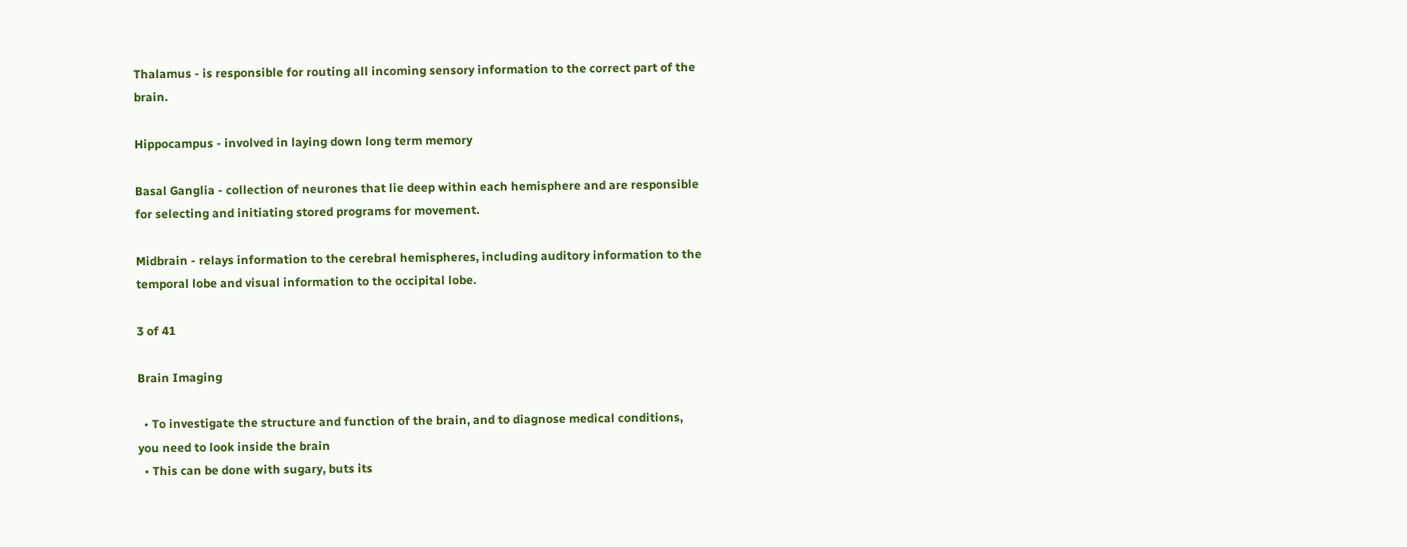Thalamus - is responsible for routing all incoming sensory information to the correct part of the brain.

Hippocampus - involved in laying down long term memory

Basal Ganglia - collection of neurones that lie deep within each hemisphere and are responsible for selecting and initiating stored programs for movement.

Midbrain - relays information to the cerebral hemispheres, including auditory information to the temporal lobe and visual information to the occipital lobe.

3 of 41

Brain Imaging

  • To investigate the structure and function of the brain, and to diagnose medical conditions, you need to look inside the brain
  • This can be done with sugary, buts its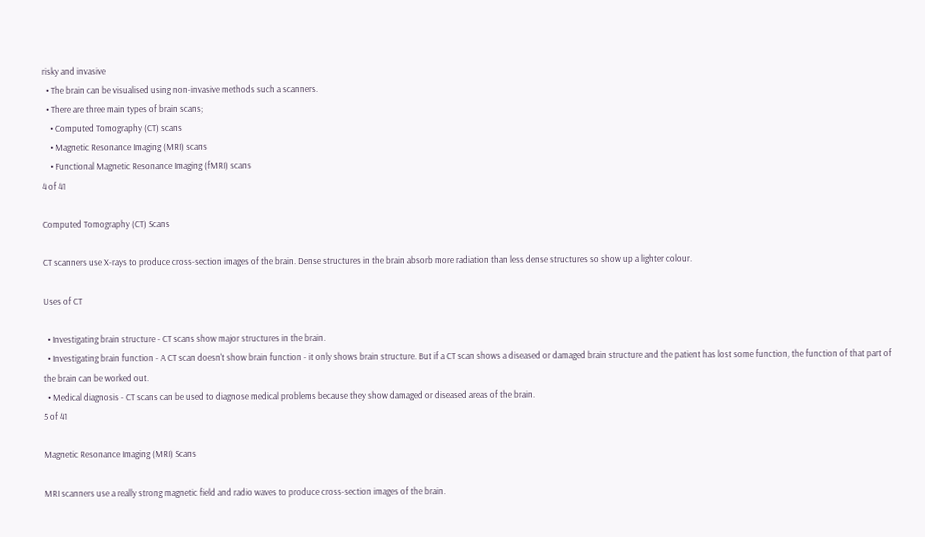risky and invasive
  • The brain can be visualised using non-invasive methods such a scanners.
  • There are three main types of brain scans;
    • Computed Tomography (CT) scans
    • Magnetic Resonance Imaging (MRI) scans
    • Functional Magnetic Resonance Imaging (fMRI) scans
4 of 41

Computed Tomography (CT) Scans

CT scanners use X-rays to produce cross-section images of the brain. Dense structures in the brain absorb more radiation than less dense structures so show up a lighter colour.

Uses of CT

  • Investigating brain structure - CT scans show major structures in the brain.
  • Investigating brain function - A CT scan doesn't show brain function - it only shows brain structure. But if a CT scan shows a diseased or damaged brain structure and the patient has lost some function, the function of that part of the brain can be worked out.
  • Medical diagnosis - CT scans can be used to diagnose medical problems because they show damaged or diseased areas of the brain.
5 of 41

Magnetic Resonance Imaging (MRI) Scans

MRI scanners use a really strong magnetic field and radio waves to produce cross-section images of the brain.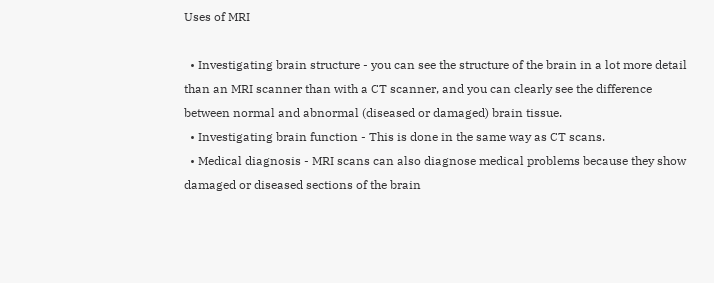Uses of MRI

  • Investigating brain structure - you can see the structure of the brain in a lot more detail than an MRI scanner than with a CT scanner, and you can clearly see the difference between normal and abnormal (diseased or damaged) brain tissue.
  • Investigating brain function - This is done in the same way as CT scans.
  • Medical diagnosis - MRI scans can also diagnose medical problems because they show damaged or diseased sections of the brain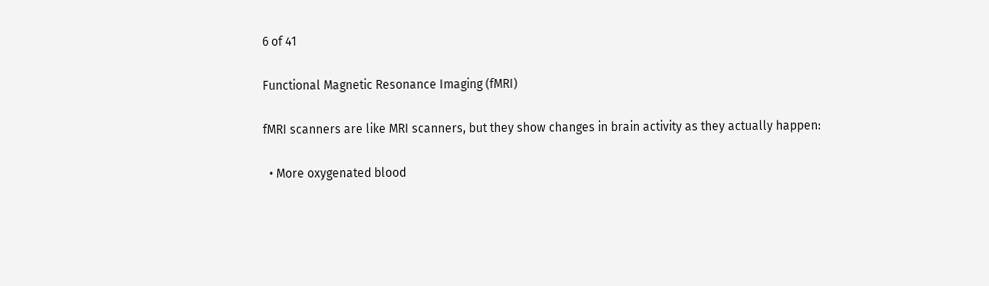6 of 41

Functional Magnetic Resonance Imaging (fMRI)

fMRI scanners are like MRI scanners, but they show changes in brain activity as they actually happen:

  • More oxygenated blood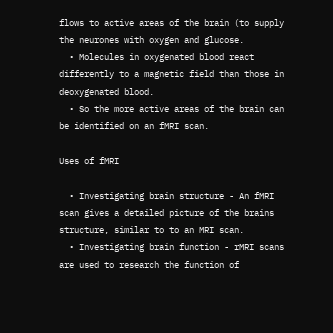flows to active areas of the brain (to supply the neurones with oxygen and glucose.
  • Molecules in oxygenated blood react differently to a magnetic field than those in deoxygenated blood.
  • So the more active areas of the brain can be identified on an fMRI scan.

Uses of fMRI

  • Investigating brain structure - An fMRI scan gives a detailed picture of the brains structure, similar to to an MRI scan.
  • Investigating brain function - rMRI scans are used to research the function of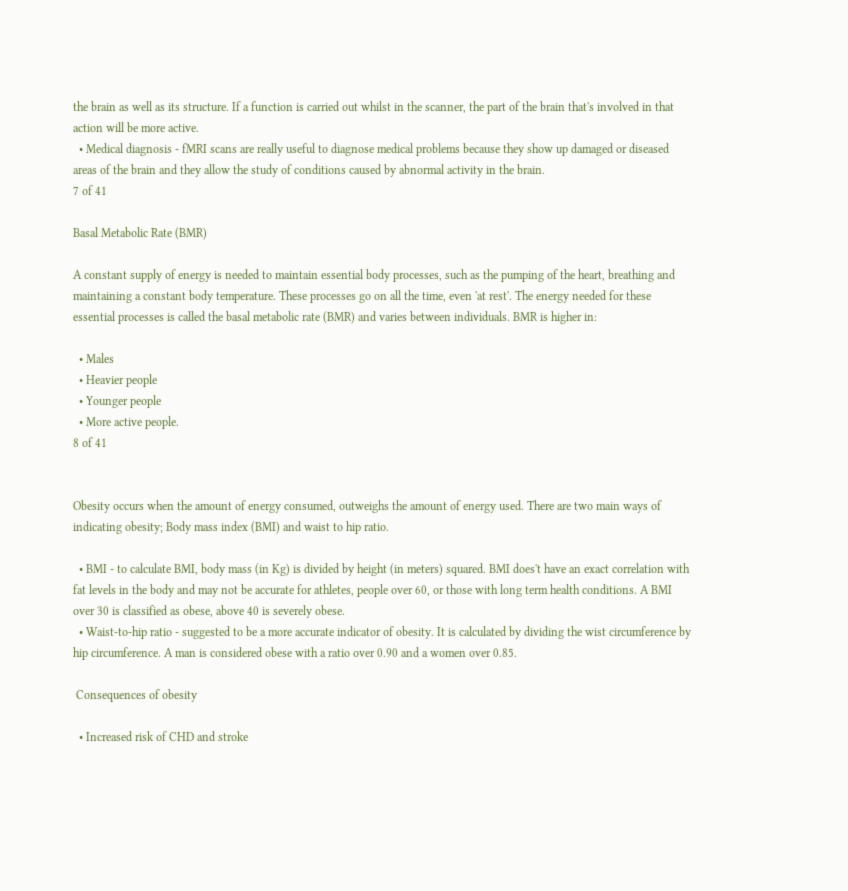the brain as well as its structure. If a function is carried out whilst in the scanner, the part of the brain that's involved in that action will be more active.
  • Medical diagnosis - fMRI scans are really useful to diagnose medical problems because they show up damaged or diseased areas of the brain and they allow the study of conditions caused by abnormal activity in the brain.
7 of 41

Basal Metabolic Rate (BMR)

A constant supply of energy is needed to maintain essential body processes, such as the pumping of the heart, breathing and maintaining a constant body temperature. These processes go on all the time, even 'at rest'. The energy needed for these essential processes is called the basal metabolic rate (BMR) and varies between individuals. BMR is higher in:

  • Males
  • Heavier people
  • Younger people
  • More active people.
8 of 41


Obesity occurs when the amount of energy consumed, outweighs the amount of energy used. There are two main ways of indicating obesity; Body mass index (BMI) and waist to hip ratio.

  • BMI - to calculate BMI, body mass (in Kg) is divided by height (in meters) squared. BMI does't have an exact correlation with fat levels in the body and may not be accurate for athletes, people over 60, or those with long term health conditions. A BMI over 30 is classified as obese, above 40 is severely obese.
  • Waist-to-hip ratio - suggested to be a more accurate indicator of obesity. It is calculated by dividing the wist circumference by hip circumference. A man is considered obese with a ratio over 0.90 and a women over 0.85.

 Consequences of obesity

  • Increased risk of CHD and stroke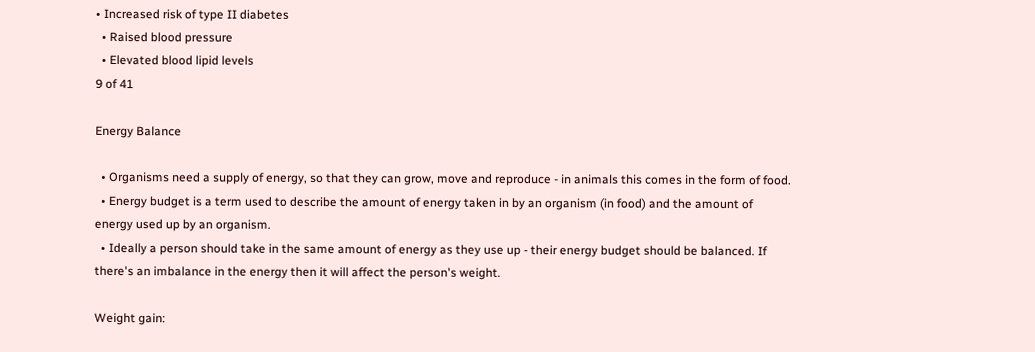• Increased risk of type II diabetes
  • Raised blood pressure
  • Elevated blood lipid levels
9 of 41

Energy Balance

  • Organisms need a supply of energy, so that they can grow, move and reproduce - in animals this comes in the form of food.
  • Energy budget is a term used to describe the amount of energy taken in by an organism (in food) and the amount of energy used up by an organism.
  • Ideally a person should take in the same amount of energy as they use up - their energy budget should be balanced. If there's an imbalance in the energy then it will affect the person's weight.

Weight gain: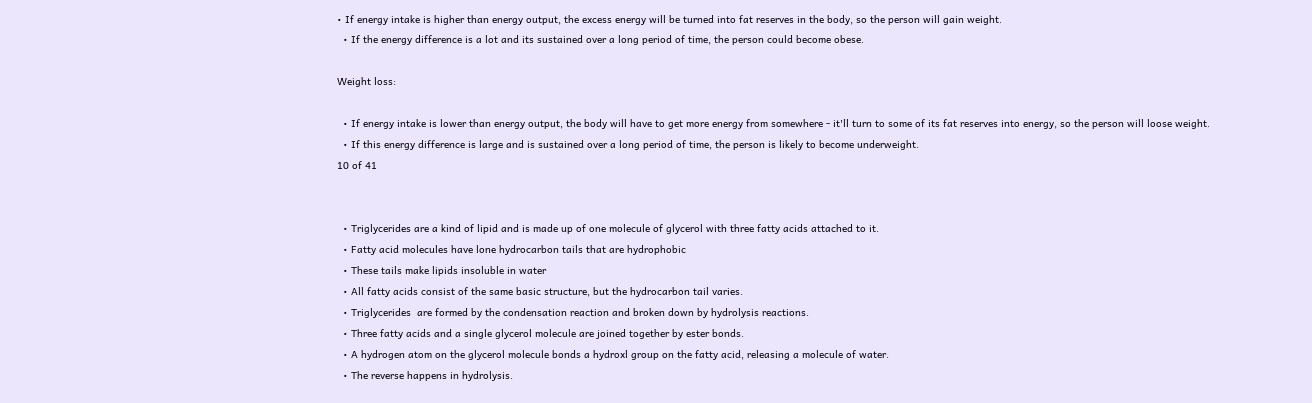• If energy intake is higher than energy output, the excess energy will be turned into fat reserves in the body, so the person will gain weight.
  • If the energy difference is a lot and its sustained over a long period of time, the person could become obese.

Weight loss:

  • If energy intake is lower than energy output, the body will have to get more energy from somewhere - it'll turn to some of its fat reserves into energy, so the person will loose weight.
  • If this energy difference is large and is sustained over a long period of time, the person is likely to become underweight.
10 of 41


  • Triglycerides are a kind of lipid and is made up of one molecule of glycerol with three fatty acids attached to it.
  • Fatty acid molecules have lone hydrocarbon tails that are hydrophobic
  • These tails make lipids insoluble in water
  • All fatty acids consist of the same basic structure, but the hydrocarbon tail varies.
  • Triglycerides  are formed by the condensation reaction and broken down by hydrolysis reactions.
  • Three fatty acids and a single glycerol molecule are joined together by ester bonds.
  • A hydrogen atom on the glycerol molecule bonds a hydroxl group on the fatty acid, releasing a molecule of water.
  • The reverse happens in hydrolysis.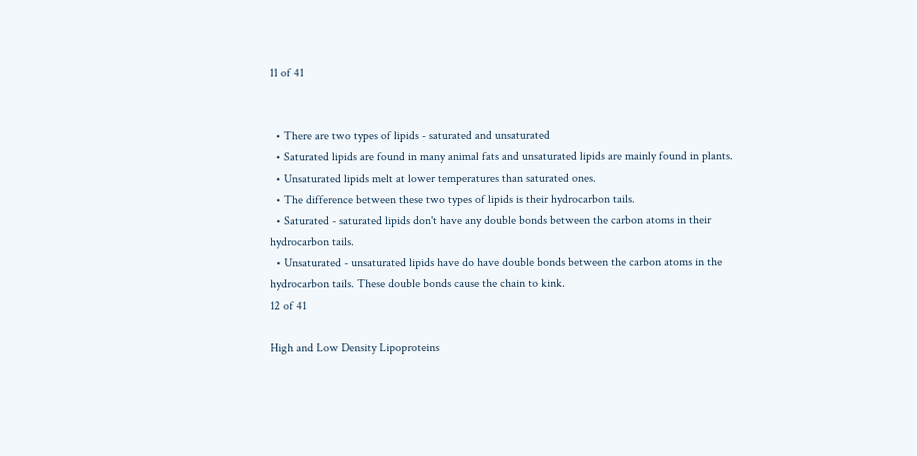11 of 41


  • There are two types of lipids - saturated and unsaturated
  • Saturated lipids are found in many animal fats and unsaturated lipids are mainly found in plants.
  • Unsaturated lipids melt at lower temperatures than saturated ones.
  • The difference between these two types of lipids is their hydrocarbon tails.
  • Saturated - saturated lipids don't have any double bonds between the carbon atoms in their hydrocarbon tails.
  • Unsaturated - unsaturated lipids have do have double bonds between the carbon atoms in the hydrocarbon tails. These double bonds cause the chain to kink.
12 of 41

High and Low Density Lipoproteins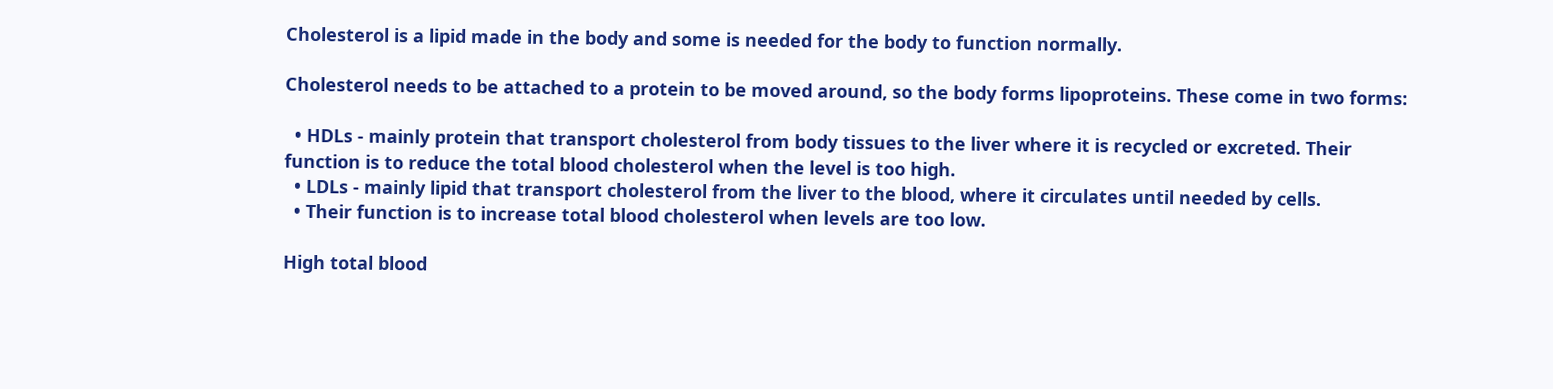Cholesterol is a lipid made in the body and some is needed for the body to function normally.

Cholesterol needs to be attached to a protein to be moved around, so the body forms lipoproteins. These come in two forms:

  • HDLs - mainly protein that transport cholesterol from body tissues to the liver where it is recycled or excreted. Their function is to reduce the total blood cholesterol when the level is too high.
  • LDLs - mainly lipid that transport cholesterol from the liver to the blood, where it circulates until needed by cells.
  • Their function is to increase total blood cholesterol when levels are too low.

High total blood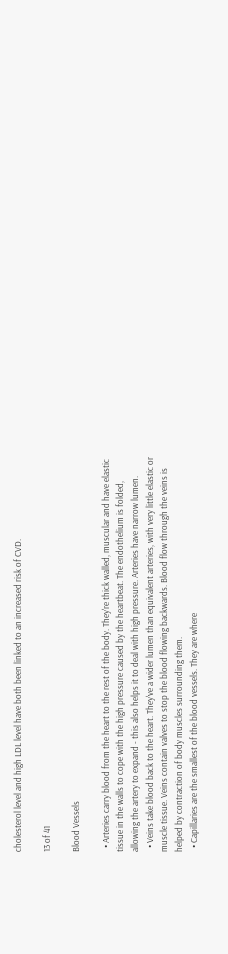cholesterol level and high LDL level have both been linked to an increased risk of CVD.

13 of 41

Blood Vessels

  • Arteries carry blood from the heart to the rest of the body. They're thick walled, muscular and have elastic tissue in the walls to cope with the high pressure caused by the heartbeat. The endothelium is folded, allowing the artery to expand - this also helps it to deal with high pressure. Arteries have narrow lumen.
  • Veins take blood back to the heart. They've a wider lumen than equivalent arteries, with very little elastic or muscle tissue. Veins contain valves to stop the blood flowing backwards. Blood flow through the veins is helped by contraction of body muscles surrounding them.
  • Capillaries are the smallest of the blood vessels. They are where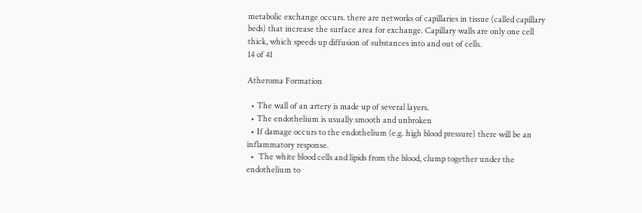metabolic exchange occurs. there are networks of capillaries in tissue (called capillary beds) that increase the surface area for exchange. Capillary walls are only one cell thick, which speeds up diffusion of substances into and out of cells.
14 of 41

Atheroma Formation

  • The wall of an artery is made up of several layers.
  • The endothelium is usually smooth and unbroken
  • If damage occurs to the endothelium (e.g. high blood pressure) there will be an inflammatory response.
  •  The white blood cells and lipids from the blood, clump together under the endothelium to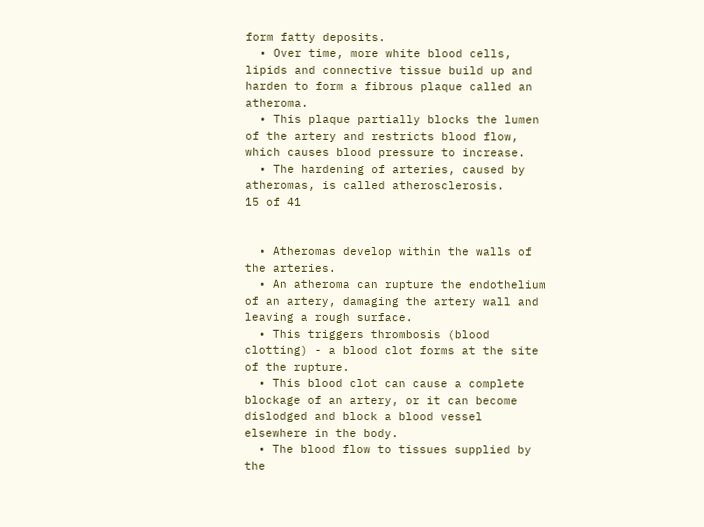form fatty deposits.
  • Over time, more white blood cells, lipids and connective tissue build up and harden to form a fibrous plaque called an atheroma.
  • This plaque partially blocks the lumen of the artery and restricts blood flow, which causes blood pressure to increase.
  • The hardening of arteries, caused by atheromas, is called atherosclerosis.
15 of 41


  • Atheromas develop within the walls of the arteries.
  • An atheroma can rupture the endothelium of an artery, damaging the artery wall and leaving a rough surface.
  • This triggers thrombosis (blood clotting) - a blood clot forms at the site of the rupture.
  • This blood clot can cause a complete blockage of an artery, or it can become dislodged and block a blood vessel elsewhere in the body.
  • The blood flow to tissues supplied by the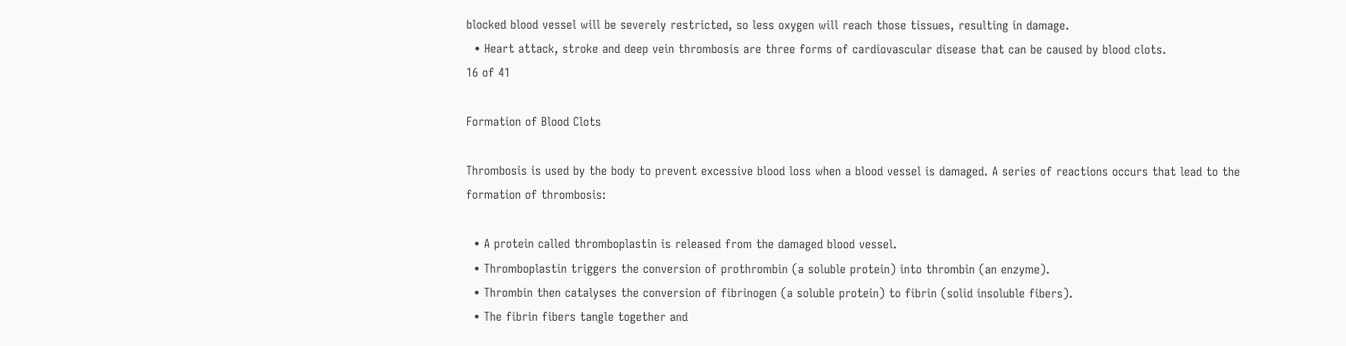blocked blood vessel will be severely restricted, so less oxygen will reach those tissues, resulting in damage.
  • Heart attack, stroke and deep vein thrombosis are three forms of cardiovascular disease that can be caused by blood clots.
16 of 41

Formation of Blood Clots

Thrombosis is used by the body to prevent excessive blood loss when a blood vessel is damaged. A series of reactions occurs that lead to the formation of thrombosis:

  • A protein called thromboplastin is released from the damaged blood vessel.
  • Thromboplastin triggers the conversion of prothrombin (a soluble protein) into thrombin (an enzyme).
  • Thrombin then catalyses the conversion of fibrinogen (a soluble protein) to fibrin (solid insoluble fibers).
  • The fibrin fibers tangle together and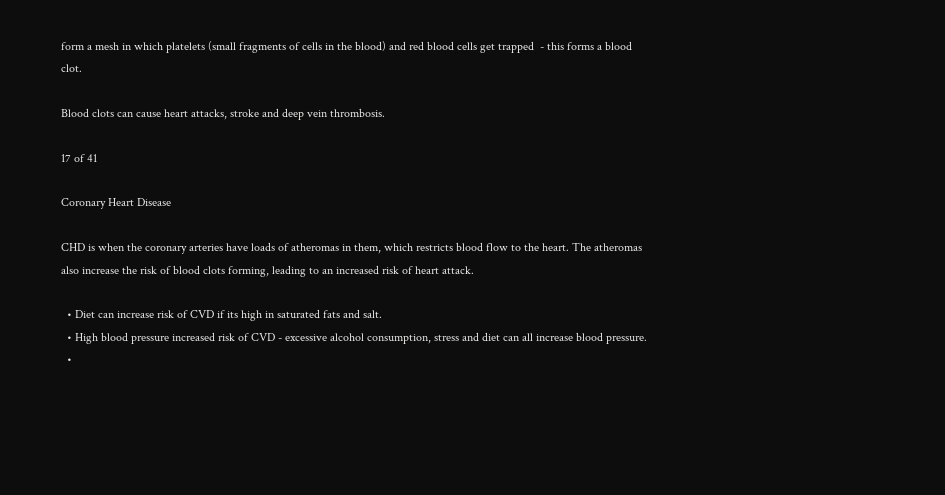form a mesh in which platelets (small fragments of cells in the blood) and red blood cells get trapped  - this forms a blood clot.

Blood clots can cause heart attacks, stroke and deep vein thrombosis.

17 of 41

Coronary Heart Disease

CHD is when the coronary arteries have loads of atheromas in them, which restricts blood flow to the heart. The atheromas also increase the risk of blood clots forming, leading to an increased risk of heart attack.

  • Diet can increase risk of CVD if its high in saturated fats and salt.
  • High blood pressure increased risk of CVD - excessive alcohol consumption, stress and diet can all increase blood pressure.
  •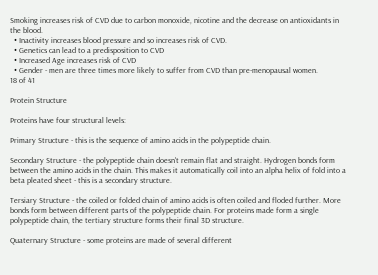Smoking increases risk of CVD due to carbon monoxide, nicotine and the decrease on antioxidants in the blood.
  • Inactivity increases blood pressure and so increases risk of CVD.
  • Genetics can lead to a predisposition to CVD
  • Increased Age increases risk of CVD
  • Gender - men are three times more likely to suffer from CVD than pre-menopausal women.
18 of 41

Protein Structure

Proteins have four structural levels:

Primary Structure - this is the sequence of amino acids in the polypeptide chain.

Secondary Structure - the polypeptide chain doesn't remain flat and straight. Hydrogen bonds form between the amino acids in the chain. This makes it automatically coil into an alpha helix of fold into a beta pleated sheet - this is a secondary structure.

Tersiary Structure - the coiled or folded chain of amino acids is often coiled and floded further. More bonds form between different parts of the polypeptide chain. For proteins made form a single polypeptide chain, the tertiary structure forms their final 3D structure.

Quaternary Structure - some proteins are made of several different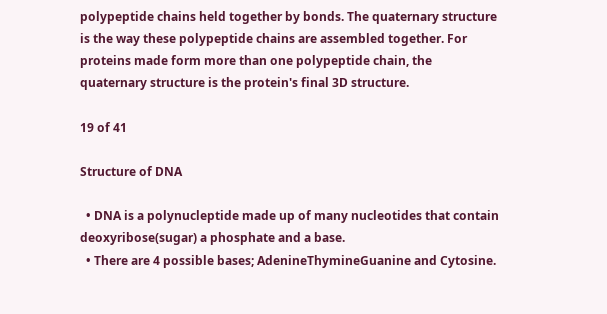polypeptide chains held together by bonds. The quaternary structure is the way these polypeptide chains are assembled together. For proteins made form more than one polypeptide chain, the quaternary structure is the protein's final 3D structure.

19 of 41

Structure of DNA

  • DNA is a polynucleptide made up of many nucleotides that contain deoxyribose(sugar) a phosphate and a base.
  • There are 4 possible bases; AdenineThymineGuanine and Cytosine.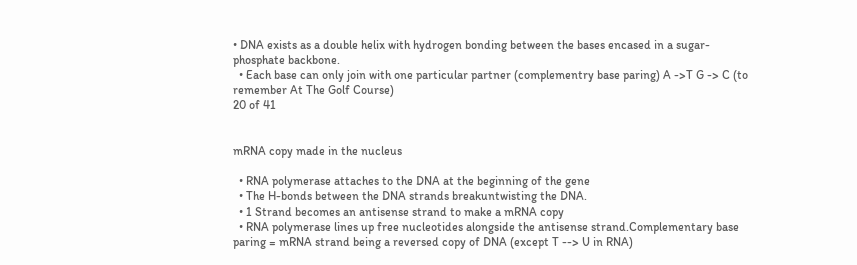• DNA exists as a double helix with hydrogen bonding between the bases encased in a sugar-phosphate backbone.
  • Each base can only join with one particular partner (complementry base paring) A ->T G -> C (to remember At The Golf Course)
20 of 41


mRNA copy made in the nucleus

  • RNA polymerase attaches to the DNA at the beginning of the gene
  • The H-bonds between the DNA strands breakuntwisting the DNA.
  • 1 Strand becomes an antisense strand to make a mRNA copy
  • RNA polymerase lines up free nucleotides alongside the antisense strand.Complementary base paring = mRNA strand being a reversed copy of DNA (except T --> U in RNA)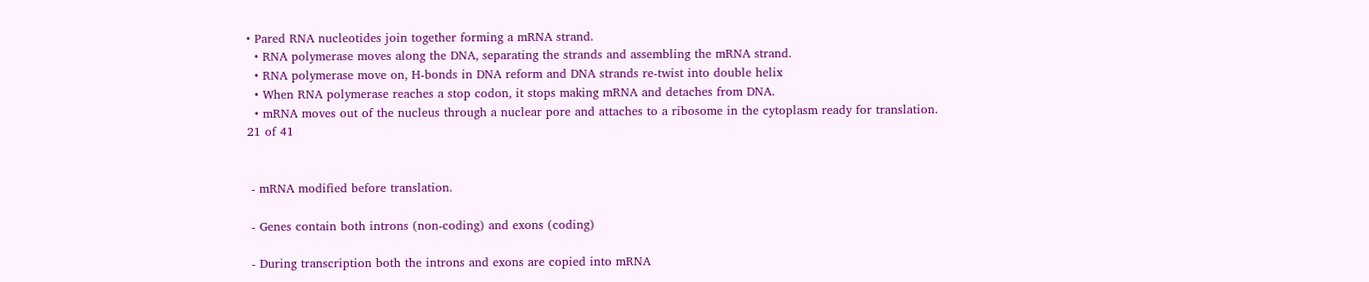• Pared RNA nucleotides join together forming a mRNA strand.
  • RNA polymerase moves along the DNA, separating the strands and assembling the mRNA strand.
  • RNA polymerase move on, H-bonds in DNA reform and DNA strands re-twist into double helix
  • When RNA polymerase reaches a stop codon, it stops making mRNA and detaches from DNA.
  • mRNA moves out of the nucleus through a nuclear pore and attaches to a ribosome in the cytoplasm ready for translation.
21 of 41


 - mRNA modified before translation.

 - Genes contain both introns (non-coding) and exons (coding)

 - During transcription both the introns and exons are copied into mRNA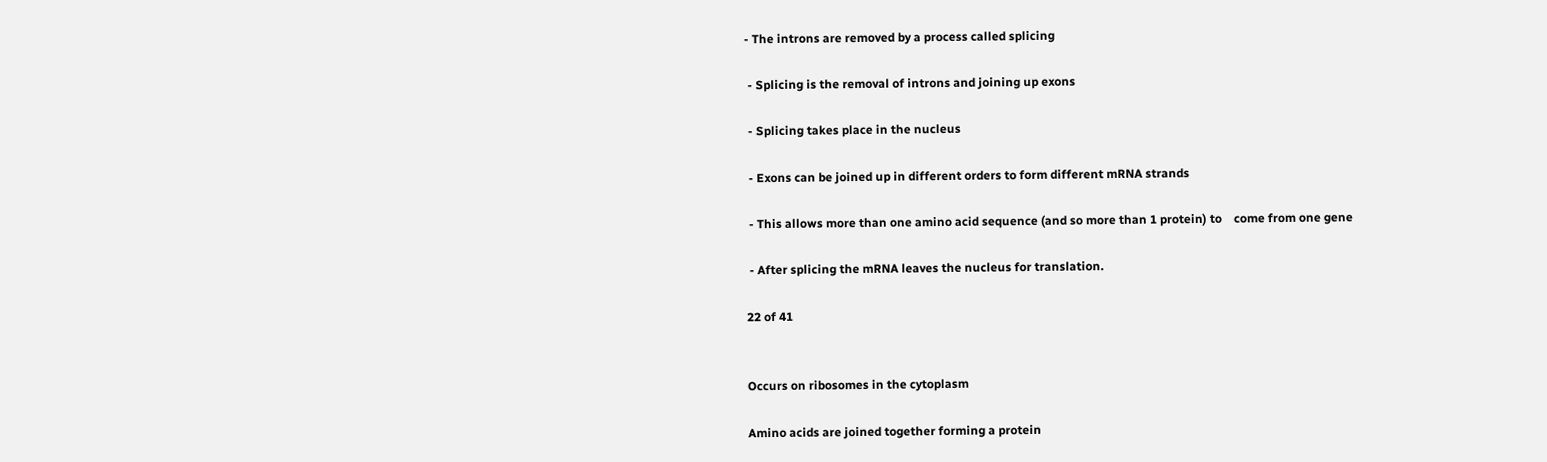- The introns are removed by a process called splicing

 - Splicing is the removal of introns and joining up exons

 - Splicing takes place in the nucleus

 - Exons can be joined up in different orders to form different mRNA strands

 - This allows more than one amino acid sequence (and so more than 1 protein) to    come from one gene

 - After splicing the mRNA leaves the nucleus for translation.

22 of 41


Occurs on ribosomes in the cytoplasm

Amino acids are joined together forming a protein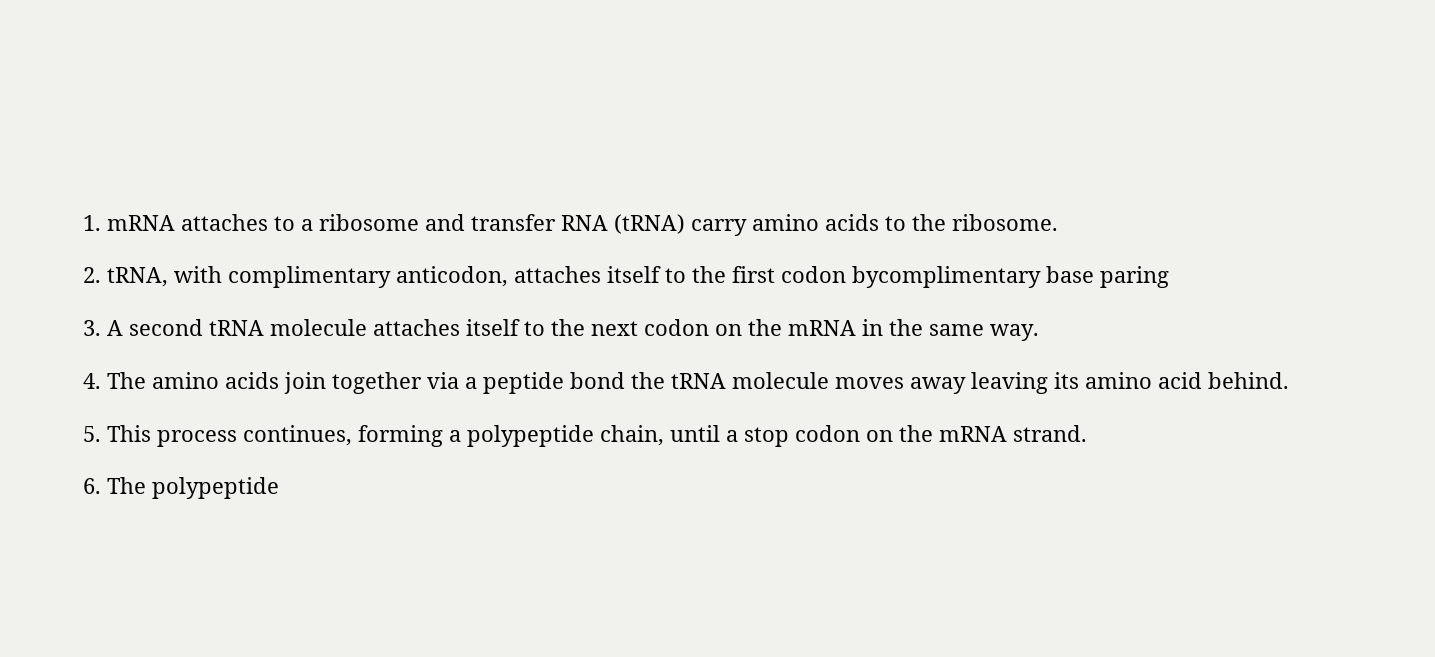1. mRNA attaches to a ribosome and transfer RNA (tRNA) carry amino acids to the ribosome.

2. tRNA, with complimentary anticodon, attaches itself to the first codon bycomplimentary base paring

3. A second tRNA molecule attaches itself to the next codon on the mRNA in the same way.

4. The amino acids join together via a peptide bond the tRNA molecule moves away leaving its amino acid behind.

5. This process continues, forming a polypeptide chain, until a stop codon on the mRNA strand.

6. The polypeptide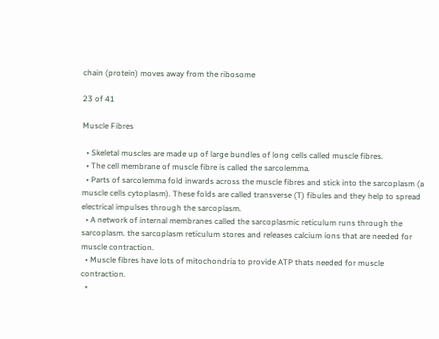chain (protein) moves away from the ribosome

23 of 41

Muscle Fibres

  • Skeletal muscles are made up of large bundles of long cells called muscle fibres.
  • The cell membrane of muscle fibre is called the sarcolemma.
  • Parts of sarcolemma fold inwards across the muscle fibres and stick into the sarcoplasm (a muscle cells cytoplasm). These folds are called transverse (T) fibules and they help to spread electrical impulses through the sarcoplasm.
  • A network of internal membranes called the sarcoplasmic reticulum runs through the sarcoplasm. the sarcoplasm reticulum stores and releases calcium ions that are needed for muscle contraction.
  • Muscle fibres have lots of mitochondria to provide ATP thats needed for muscle contraction.
  •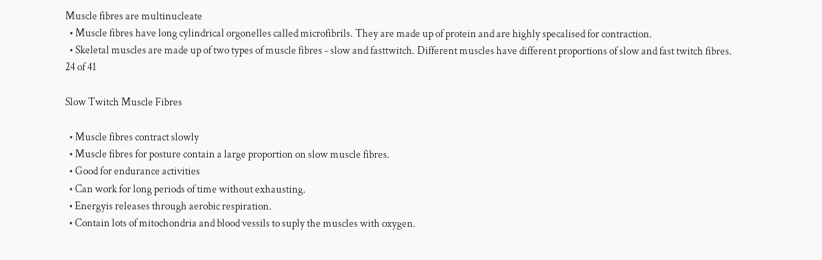Muscle fibres are multinucleate
  • Muscle fibres have long cylindrical orgonelles called microfibrils. They are made up of protein and are highly specalised for contraction.
  • Skeletal muscles are made up of two types of muscle fibres - slow and fasttwitch. Different muscles have different proportions of slow and fast twitch fibres.
24 of 41

Slow Twitch Muscle Fibres

  • Muscle fibres contract slowly
  • Muscle fibres for posture contain a large proportion on slow muscle fibres.
  • Good for endurance activities
  • Can work for long periods of time without exhausting.
  • Energyis releases through aerobic respiration.
  • Contain lots of mitochondria and blood vessils to suply the muscles with oxygen.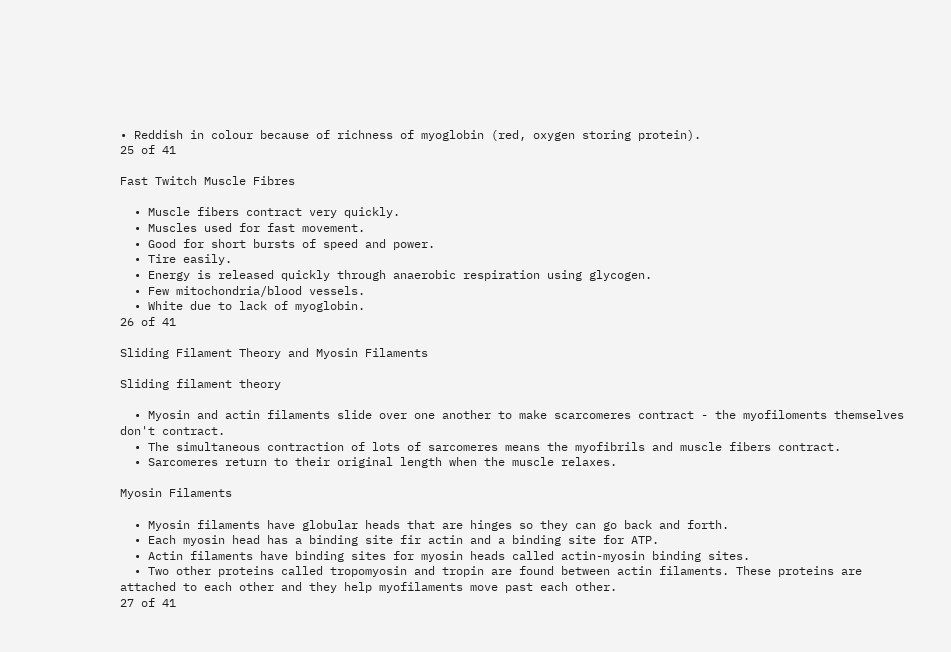• Reddish in colour because of richness of myoglobin (red, oxygen storing protein).
25 of 41

Fast Twitch Muscle Fibres

  • Muscle fibers contract very quickly.
  • Muscles used for fast movement.
  • Good for short bursts of speed and power.
  • Tire easily.
  • Energy is released quickly through anaerobic respiration using glycogen.
  • Few mitochondria/blood vessels.
  • White due to lack of myoglobin.
26 of 41

Sliding Filament Theory and Myosin Filaments

Sliding filament theory

  • Myosin and actin filaments slide over one another to make scarcomeres contract - the myofiloments themselves don't contract.
  • The simultaneous contraction of lots of sarcomeres means the myofibrils and muscle fibers contract.
  • Sarcomeres return to their original length when the muscle relaxes.

Myosin Filaments

  • Myosin filaments have globular heads that are hinges so they can go back and forth.
  • Each myosin head has a binding site fir actin and a binding site for ATP.
  • Actin filaments have binding sites for myosin heads called actin-myosin binding sites.
  • Two other proteins called tropomyosin and tropin are found between actin filaments. These proteins are attached to each other and they help myofilaments move past each other.
27 of 41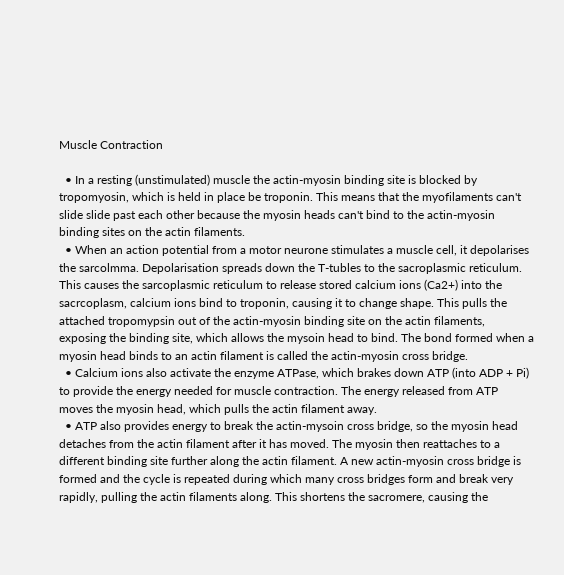Muscle Contraction

  • In a resting (unstimulated) muscle the actin-myosin binding site is blocked by tropomyosin, which is held in place be troponin. This means that the myofilaments can't slide slide past each other because the myosin heads can't bind to the actin-myosin binding sites on the actin filaments.
  • When an action potential from a motor neurone stimulates a muscle cell, it depolarises the sarcolmma. Depolarisation spreads down the T-tubles to the sacroplasmic reticulum. This causes the sarcoplasmic reticulum to release stored calcium ions (Ca2+) into the sacrcoplasm, calcium ions bind to troponin, causing it to change shape. This pulls the attached tropomypsin out of the actin-myosin binding site on the actin filaments, exposing the binding site, which allows the mysoin head to bind. The bond formed when a myosin head binds to an actin filament is called the actin-myosin cross bridge.
  • Calcium ions also activate the enzyme ATPase, which brakes down ATP (into ADP + Pi) to provide the energy needed for muscle contraction. The energy released from ATP moves the myosin head, which pulls the actin filament away.
  • ATP also provides energy to break the actin-mysoin cross bridge, so the myosin head detaches from the actin filament after it has moved. The myosin then reattaches to a different binding site further along the actin filament. A new actin-myosin cross bridge is formed and the cycle is repeated during which many cross bridges form and break very rapidly, pulling the actin filaments along. This shortens the sacromere, causing the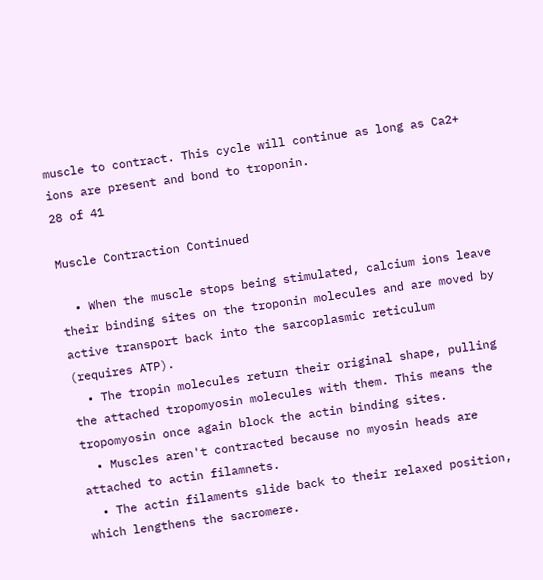muscle to contract. This cycle will continue as long as Ca2+ ions are present and bond to troponin.
28 of 41

Muscle Contraction Continued

  • When the muscle stops being stimulated, calcium ions leave their binding sites on the troponin molecules and are moved by active transport back into the sarcoplasmic reticulum (requires ATP).
  • The tropin molecules return their original shape, pulling the attached tropomyosin molecules with them. This means the tropomyosin once again block the actin binding sites.
  • Muscles aren't contracted because no myosin heads are attached to actin filamnets.
  • The actin filaments slide back to their relaxed position, which lengthens the sacromere.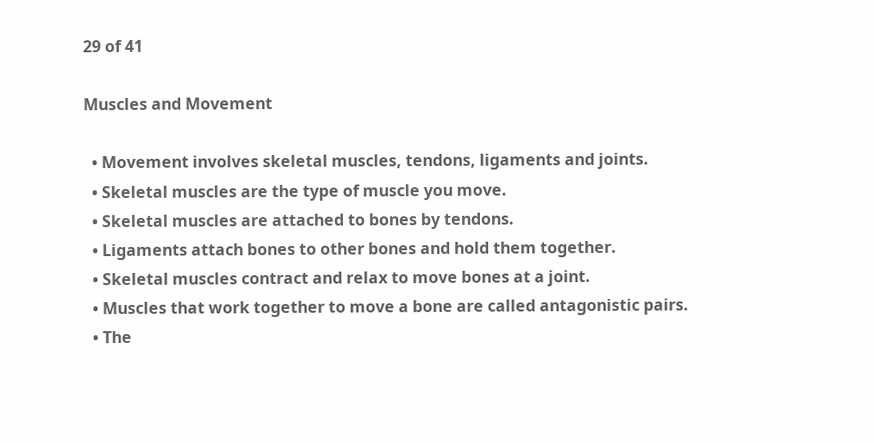29 of 41

Muscles and Movement

  • Movement involves skeletal muscles, tendons, ligaments and joints.
  • Skeletal muscles are the type of muscle you move.
  • Skeletal muscles are attached to bones by tendons.
  • Ligaments attach bones to other bones and hold them together.
  • Skeletal muscles contract and relax to move bones at a joint.
  • Muscles that work together to move a bone are called antagonistic pairs.
  • The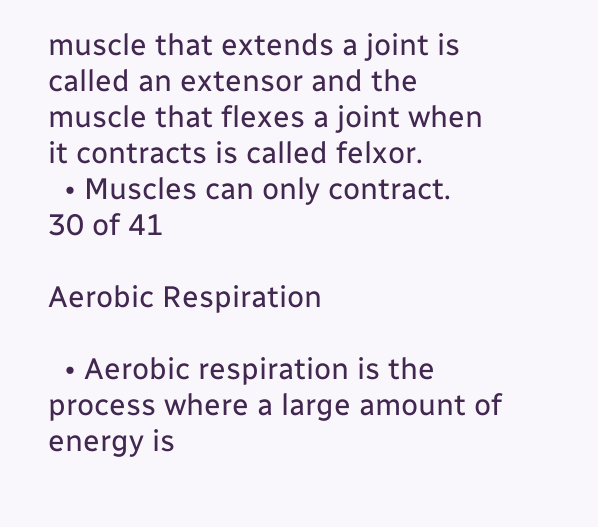muscle that extends a joint is called an extensor and the muscle that flexes a joint when it contracts is called felxor.
  • Muscles can only contract.
30 of 41

Aerobic Respiration

  • Aerobic respiration is the process where a large amount of energy is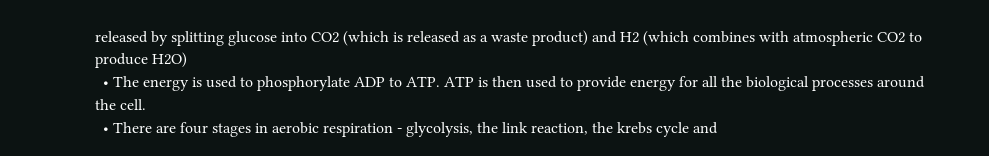released by splitting glucose into CO2 (which is released as a waste product) and H2 (which combines with atmospheric CO2 to produce H2O)
  • The energy is used to phosphorylate ADP to ATP. ATP is then used to provide energy for all the biological processes around the cell.
  • There are four stages in aerobic respiration - glycolysis, the link reaction, the krebs cycle and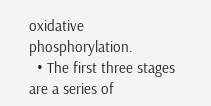oxidative phosphorylation.
  • The first three stages are a series of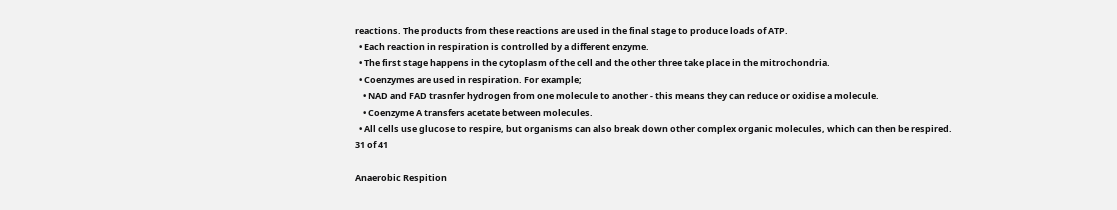reactions. The products from these reactions are used in the final stage to produce loads of ATP.
  • Each reaction in respiration is controlled by a different enzyme.
  • The first stage happens in the cytoplasm of the cell and the other three take place in the mitrochondria.
  • Coenzymes are used in respiration. For example;
    • NAD and FAD trasnfer hydrogen from one molecule to another - this means they can reduce or oxidise a molecule.
    • Coenzyme A transfers acetate between molecules.
  • All cells use glucose to respire, but organisms can also break down other complex organic molecules, which can then be respired.
31 of 41

Anaerobic Respition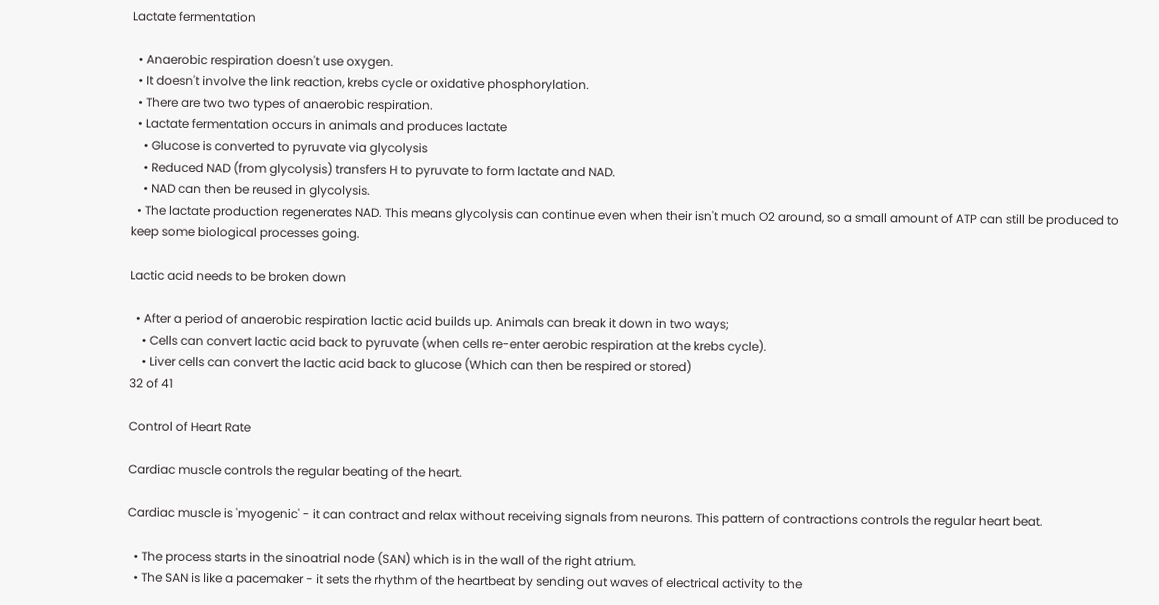Lactate fermentation

  • Anaerobic respiration doesn't use oxygen.
  • It doesn't involve the link reaction, krebs cycle or oxidative phosphorylation.
  • There are two two types of anaerobic respiration.
  • Lactate fermentation occurs in animals and produces lactate
    • Glucose is converted to pyruvate via glycolysis
    • Reduced NAD (from glycolysis) transfers H to pyruvate to form lactate and NAD.
    • NAD can then be reused in glycolysis.
  • The lactate production regenerates NAD. This means glycolysis can continue even when their isn't much O2 around, so a small amount of ATP can still be produced to keep some biological processes going.

Lactic acid needs to be broken down

  • After a period of anaerobic respiration lactic acid builds up. Animals can break it down in two ways;
    • Cells can convert lactic acid back to pyruvate (when cells re-enter aerobic respiration at the krebs cycle).
    • Liver cells can convert the lactic acid back to glucose (Which can then be respired or stored)
32 of 41

Control of Heart Rate

Cardiac muscle controls the regular beating of the heart.

Cardiac muscle is 'myogenic' - it can contract and relax without receiving signals from neurons. This pattern of contractions controls the regular heart beat.

  • The process starts in the sinoatrial node (SAN) which is in the wall of the right atrium.
  • The SAN is like a pacemaker - it sets the rhythm of the heartbeat by sending out waves of electrical activity to the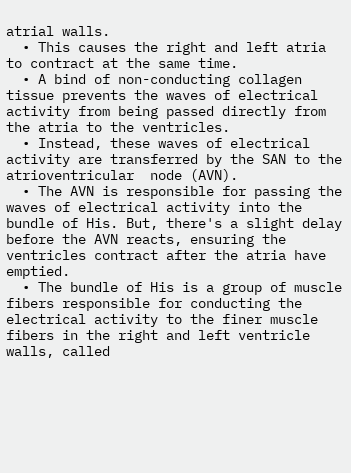atrial walls.
  • This causes the right and left atria to contract at the same time.
  • A bind of non-conducting collagen tissue prevents the waves of electrical activity from being passed directly from the atria to the ventricles.
  • Instead, these waves of electrical activity are transferred by the SAN to the atrioventricular  node (AVN).
  • The AVN is responsible for passing the waves of electrical activity into the bundle of His. But, there's a slight delay before the AVN reacts, ensuring the ventricles contract after the atria have emptied.
  • The bundle of His is a group of muscle fibers responsible for conducting the electrical activity to the finer muscle fibers in the right and left ventricle walls, called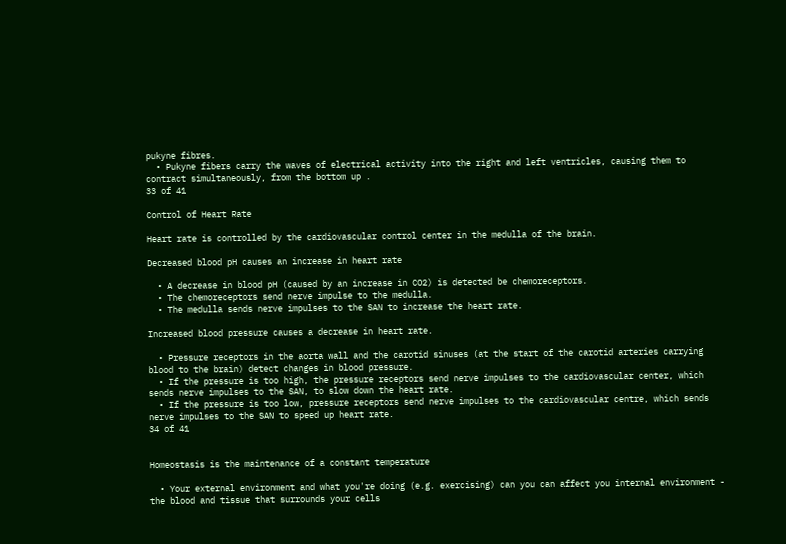pukyne fibres.
  • Pukyne fibers carry the waves of electrical activity into the right and left ventricles, causing them to contract simultaneously, from the bottom up .
33 of 41

Control of Heart Rate

Heart rate is controlled by the cardiovascular control center in the medulla of the brain.

Decreased blood pH causes an increase in heart rate

  • A decrease in blood pH (caused by an increase in CO2) is detected be chemoreceptors.
  • The chemoreceptors send nerve impulse to the medulla.
  • The medulla sends nerve impulses to the SAN to increase the heart rate.

Increased blood pressure causes a decrease in heart rate.

  • Pressure receptors in the aorta wall and the carotid sinuses (at the start of the carotid arteries carrying blood to the brain) detect changes in blood pressure.
  • If the pressure is too high, the pressure receptors send nerve impulses to the cardiovascular center, which sends nerve impulses to the SAN, to slow down the heart rate.
  • If the pressure is too low, pressure receptors send nerve impulses to the cardiovascular centre, which sends nerve impulses to the SAN to speed up heart rate.
34 of 41


Homeostasis is the maintenance of a constant temperature

  • Your external environment and what you're doing (e.g. exercising) can you can affect you internal environment - the blood and tissue that surrounds your cells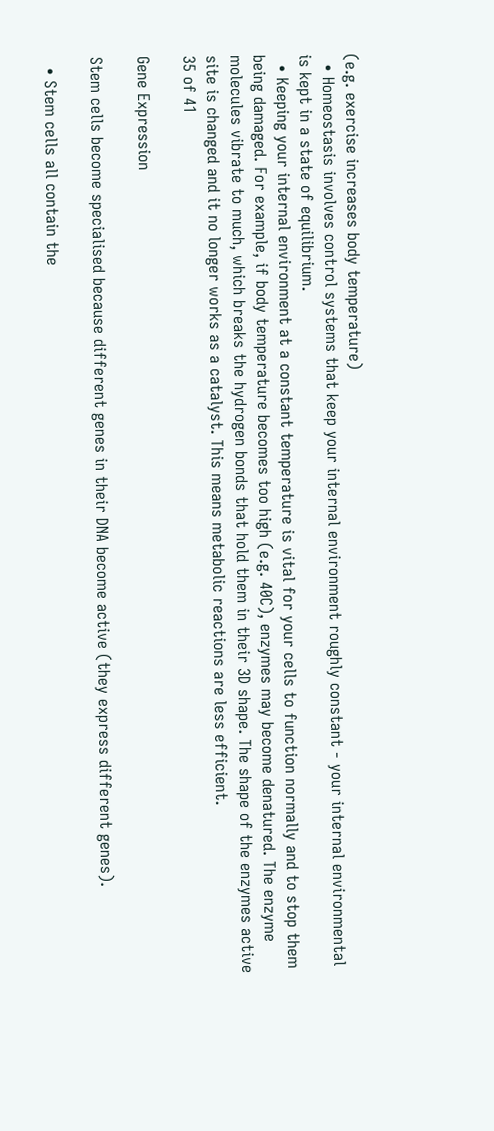(e.g. exercise increases body temperature)
  • Homeostasis involves control systems that keep your internal environment roughly constant - your internal environmental is kept in a state of equilibrium.
  • Keeping your internal environment at a constant temperature is vital for your cells to function normally and to stop them being damaged. For example, if body temperature becomes too high (e.g. 40C), enzymes may become denatured. The enzyme molecules vibrate to much, which breaks the hydrogen bonds that hold them in their 3D shape. The shape of the enzymes active site is changed and it no longer works as a catalyst. This means metabolic reactions are less efficient.
35 of 41

Gene Expression

Stem cells become specialised because different genes in their DNA become active (they express different genes).

  • Stem cells all contain the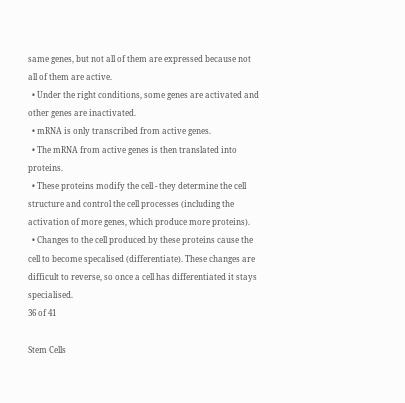same genes, but not all of them are expressed because not all of them are active.
  • Under the right conditions, some genes are activated and other genes are inactivated.
  • mRNA is only transcribed from active genes.
  • The mRNA from active genes is then translated into proteins.
  • These proteins modify the cell - they determine the cell structure and control the cell processes (including the activation of more genes, which produce more proteins).
  • Changes to the cell produced by these proteins cause the cell to become specalised (differentiate). These changes are difficult to reverse, so once a cell has differentiated it stays specialised.
36 of 41

Stem Cells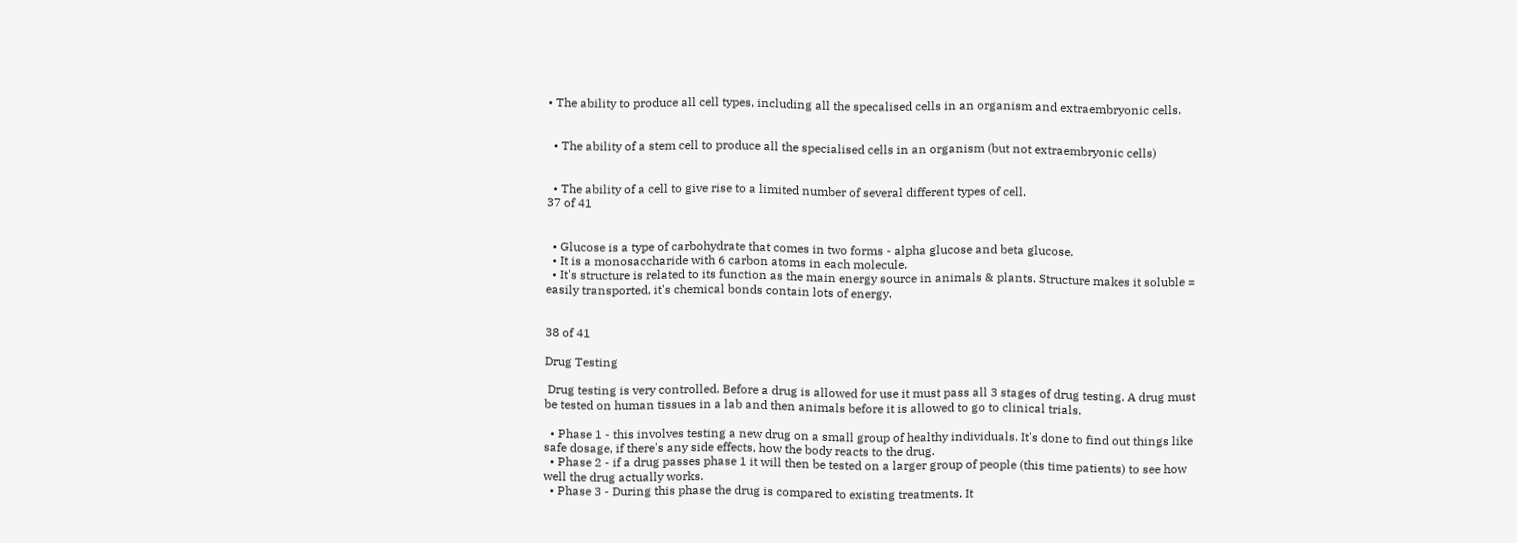• The ability to produce all cell types, including all the specalised cells in an organism and extraembryonic cells.


  • The ability of a stem cell to produce all the specialised cells in an organism (but not extraembryonic cells)


  • The ability of a cell to give rise to a limited number of several different types of cell.
37 of 41


  • Glucose is a type of carbohydrate that comes in two forms - alpha glucose and beta glucose.
  • It is a monosaccharide with 6 carbon atoms in each molecule.
  • It's structure is related to its function as the main energy source in animals & plants. Structure makes it soluble = easily transported, it's chemical bonds contain lots of energy.


38 of 41

Drug Testing

 Drug testing is very controlled. Before a drug is allowed for use it must pass all 3 stages of drug testing. A drug must be tested on human tissues in a lab and then animals before it is allowed to go to clinical trials.

  • Phase 1 - this involves testing a new drug on a small group of healthy individuals. It's done to find out things like safe dosage, if there's any side effects, how the body reacts to the drug.
  • Phase 2 - if a drug passes phase 1 it will then be tested on a larger group of people (this time patients) to see how well the drug actually works.
  • Phase 3 - During this phase the drug is compared to existing treatments. It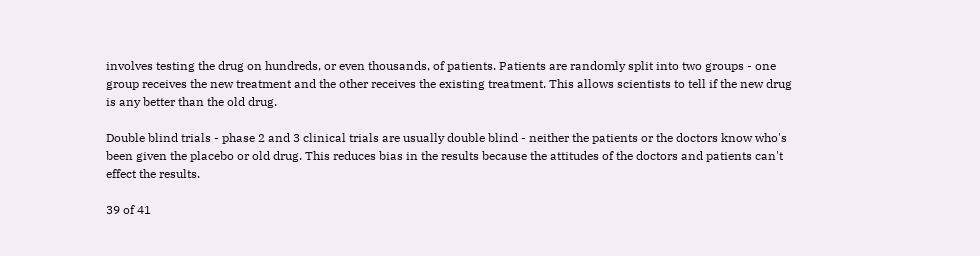involves testing the drug on hundreds, or even thousands, of patients. Patients are randomly split into two groups - one group receives the new treatment and the other receives the existing treatment. This allows scientists to tell if the new drug is any better than the old drug.

Double blind trials - phase 2 and 3 clinical trials are usually double blind - neither the patients or the doctors know who's been given the placebo or old drug. This reduces bias in the results because the attitudes of the doctors and patients can't effect the results.

39 of 41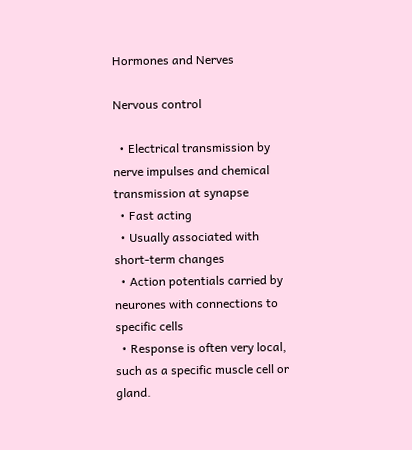Hormones and Nerves

Nervous control

  • Electrical transmission by nerve impulses and chemical transmission at synapse
  • Fast acting
  • Usually associated with short-term changes
  • Action potentials carried by neurones with connections to specific cells
  • Response is often very local, such as a specific muscle cell or gland.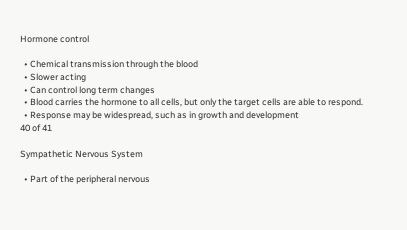Hormone control

  • Chemical transmission through the blood
  • Slower acting
  • Can control long term changes
  • Blood carries the hormone to all cells, but only the target cells are able to respond.
  • Response may be widespread, such as in growth and development
40 of 41

Sympathetic Nervous System

  • Part of the peripheral nervous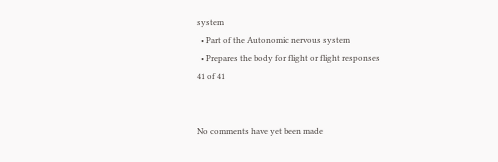system
  • Part of the Autonomic nervous system
  • Prepares the body for flight or flight responses
41 of 41


No comments have yet been made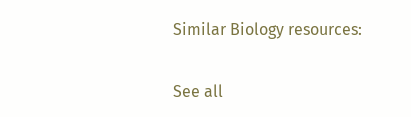Similar Biology resources:

See all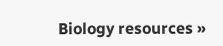Biology resources »